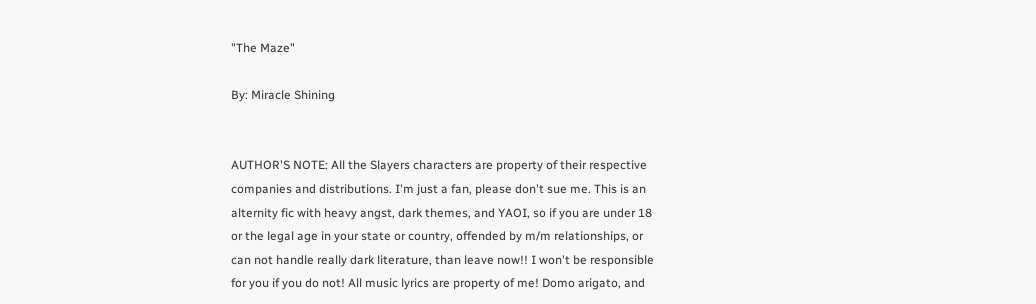"The Maze"

By: Miracle Shining


AUTHOR'S NOTE: All the Slayers characters are property of their respective companies and distributions. I'm just a fan, please don't sue me. This is an alternity fic with heavy angst, dark themes, and YAOI, so if you are under 18 or the legal age in your state or country, offended by m/m relationships, or can not handle really dark literature, than leave now!! I won't be responsible for you if you do not! All music lyrics are property of me! Domo arigato, and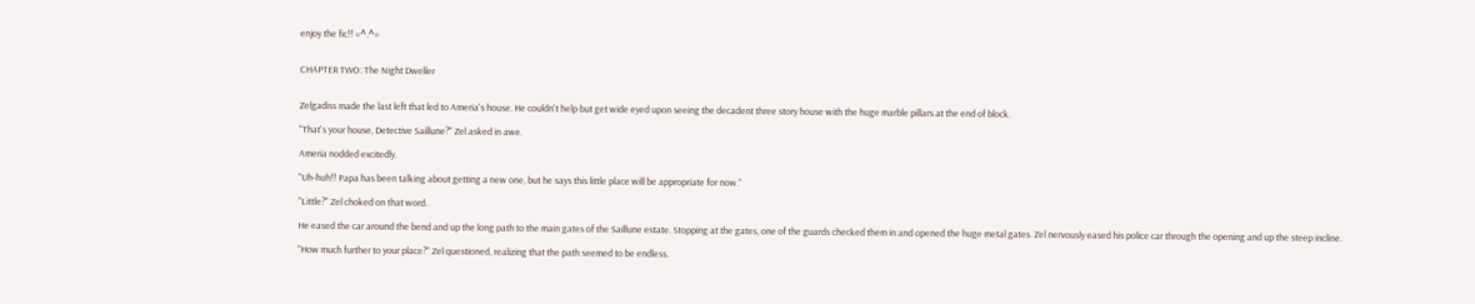enjoy the fic!! =^.^=


CHAPTER TWO: The Night Dweller


Zelgadiss made the last left that led to Ameria's house. He couldn't help but get wide eyed upon seeing the decadent three story house with the huge marble pillars at the end of block.

"That's your house, Detective Saillune?" Zel asked in awe.

Ameria nodded excitedly.

"Uh-huh!! Papa has been talking about getting a new one, but he says this little place will be appropriate for now."

"Little?" Zel choked on that word.

He eased the car around the bend and up the long path to the main gates of the Saillune estate. Stopping at the gates, one of the guards checked them in and opened the huge metal gates. Zel nervously eased his police car through the opening and up the steep incline.

"How much further to your place?" Zel questioned, realizing that the path seemed to be endless.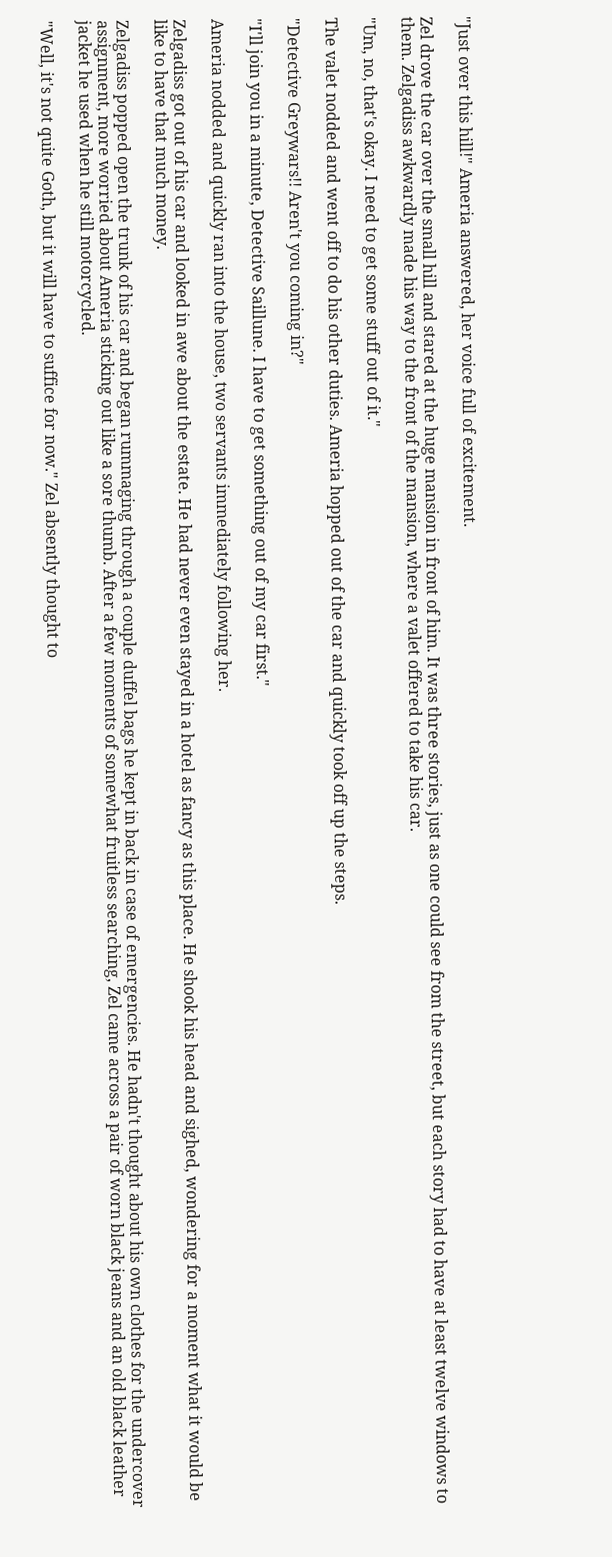"Just over this hill!" Ameria answered, her voice full of excitement.

Zel drove the car over the small hill and stared at the huge mansion in front of him. It was three stories, just as one could see from the street, but each story had to have at least twelve windows to them. Zelgadiss awkwardly made his way to the front of the mansion, where a valet offered to take his car.

"Um, no, that's okay. I need to get some stuff out of it."

The valet nodded and went off to do his other duties. Ameria hopped out of the car and quickly took off up the steps.

"Detective Greywars!! Aren't you coming in?"

"I'll join you in a minute, Detective Saillune. I have to get something out of my car first."

Ameria nodded and quickly ran into the house, two servants immediately following her.

Zelgadiss got out of his car and looked in awe about the estate. He had never even stayed in a hotel as fancy as this place. He shook his head and sighed, wondering for a moment what it would be like to have that much money.

Zelgadiss popped open the trunk of his car and began rummaging through a couple duffel bags he kept in back in case of emergencies. He hadn't thought about his own clothes for the undercover assignment, more worried about Ameria sticking out like a sore thumb. After a few moments of somewhat fruitless searching, Zel came across a pair of worn black jeans and an old black leather jacket he used when he still motorcycled.

"Well, it's not quite Goth, but it will have to suffice for now." Zel absently thought to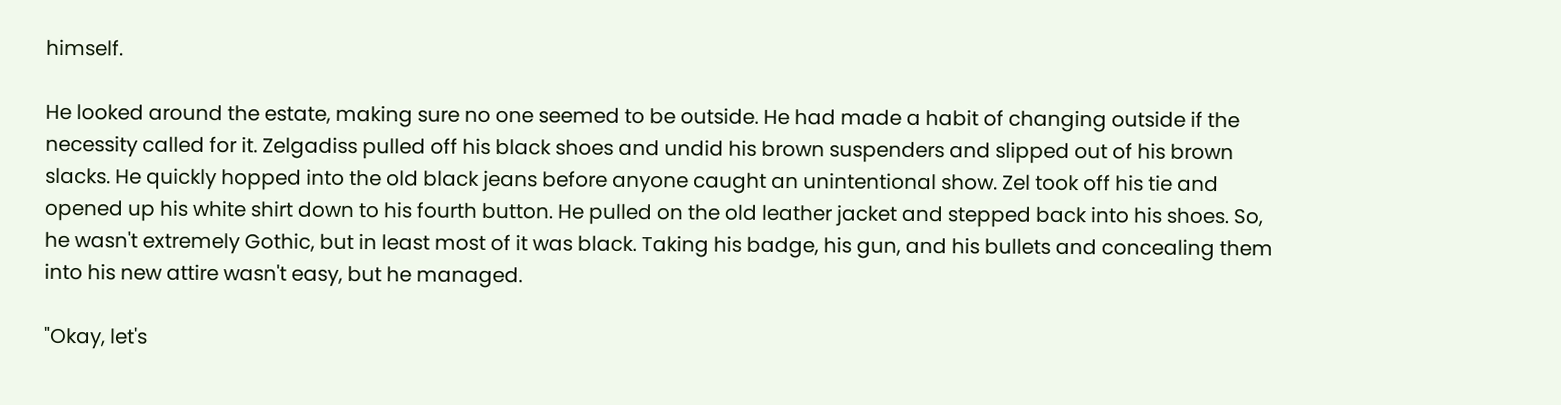himself.

He looked around the estate, making sure no one seemed to be outside. He had made a habit of changing outside if the necessity called for it. Zelgadiss pulled off his black shoes and undid his brown suspenders and slipped out of his brown slacks. He quickly hopped into the old black jeans before anyone caught an unintentional show. Zel took off his tie and opened up his white shirt down to his fourth button. He pulled on the old leather jacket and stepped back into his shoes. So, he wasn't extremely Gothic, but in least most of it was black. Taking his badge, his gun, and his bullets and concealing them into his new attire wasn't easy, but he managed.

"Okay, let's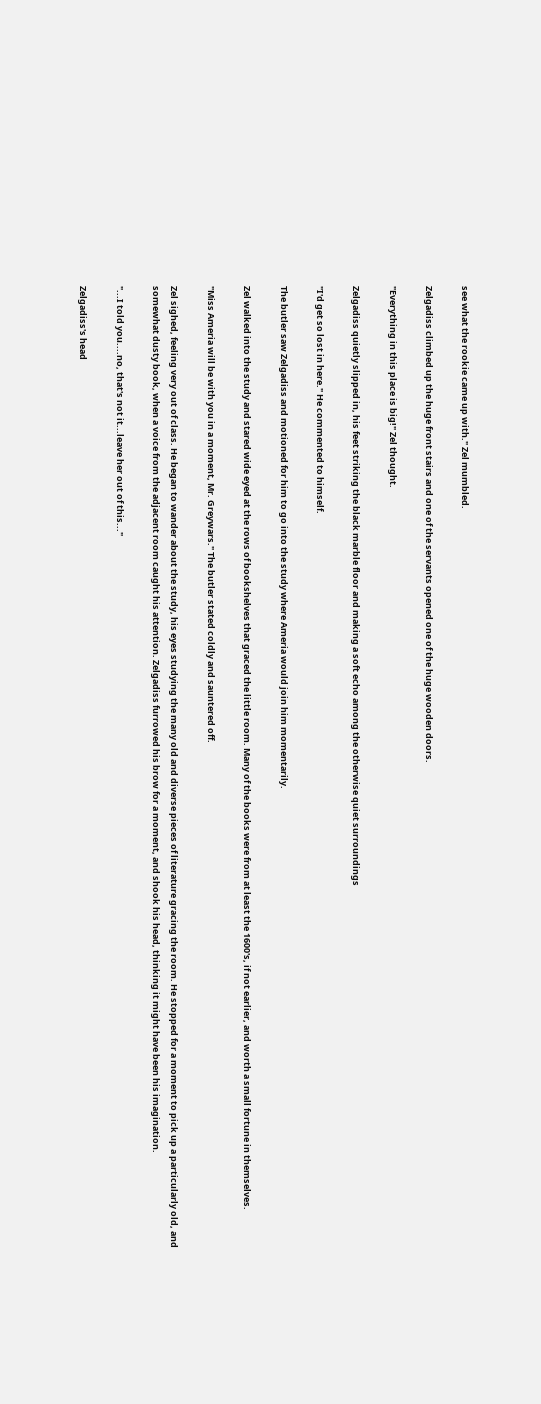see what the rookie came up with." Zel mumbled.

Zelgadiss climbed up the huge front stairs and one of the servants opened one of the huge wooden doors.

"Everything in this place is big!" Zel thought.

Zelgadiss quietly slipped in, his feet striking the black marble floor and making a soft echo among the otherwise quiet surroundings

"I'd get so lost in here." He commented to himself.

The butler saw Zelgadiss and motioned for him to go into the study where Ameria would join him momentarily.

Zel walked into the study and stared wide eyed at the rows of bookshelves that graced the little room. Many of the books were from at least the 1600's, if not earlier, and worth a small fortune in themselves.

"Miss Ameria will be with you in a moment, Mr. Greywars." The butler stated coldly and sauntered off.

Zel sighed, feeling very out of class. He began to wander about the study, his eyes studying the many old and diverse pieces of literature gracing the room. He stopped for a moment to pick up a particularly old, and somewhat dusty book, when a voice from the adjacent room caught his attention. Zelgadiss furrowed his brow for a moment, and shook his head, thinking it might have been his imagination.

"...I told you....no, that's not it...leave her out of this..."

Zelgadiss's head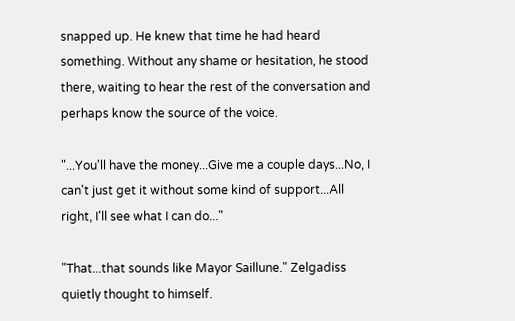snapped up. He knew that time he had heard something. Without any shame or hesitation, he stood there, waiting to hear the rest of the conversation and perhaps know the source of the voice.

"...You'll have the money...Give me a couple days...No, I can't just get it without some kind of support...All right, I'll see what I can do..."

"That...that sounds like Mayor Saillune." Zelgadiss quietly thought to himself.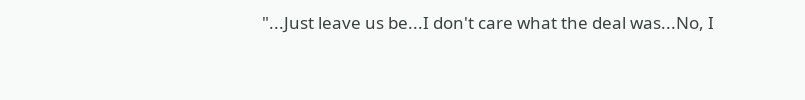"...Just leave us be...I don't care what the deal was...No, I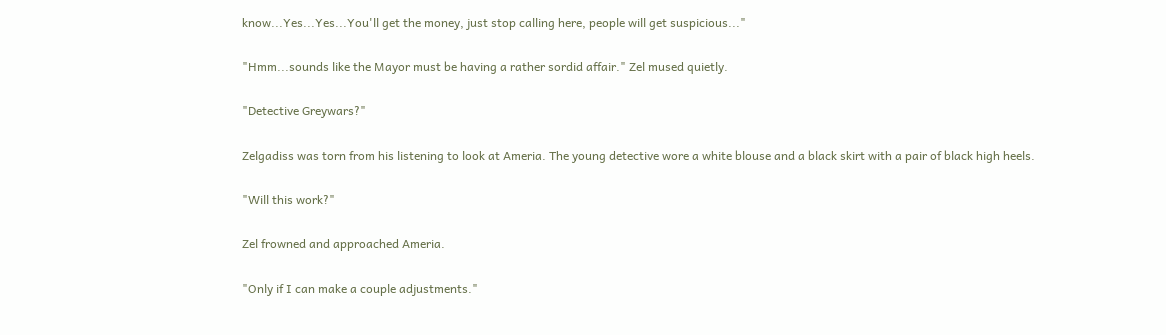know...Yes...Yes...You'll get the money, just stop calling here, people will get suspicious..."

"Hmm...sounds like the Mayor must be having a rather sordid affair." Zel mused quietly.

"Detective Greywars?"

Zelgadiss was torn from his listening to look at Ameria. The young detective wore a white blouse and a black skirt with a pair of black high heels.

"Will this work?"

Zel frowned and approached Ameria.

"Only if I can make a couple adjustments."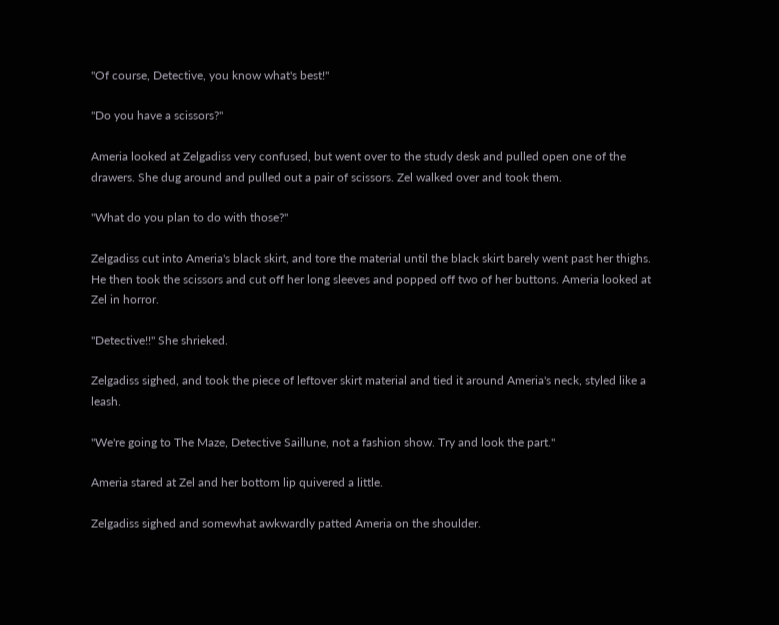"Of course, Detective, you know what's best!"

"Do you have a scissors?"

Ameria looked at Zelgadiss very confused, but went over to the study desk and pulled open one of the drawers. She dug around and pulled out a pair of scissors. Zel walked over and took them.

"What do you plan to do with those?"

Zelgadiss cut into Ameria's black skirt, and tore the material until the black skirt barely went past her thighs. He then took the scissors and cut off her long sleeves and popped off two of her buttons. Ameria looked at Zel in horror.

"Detective!!" She shrieked.

Zelgadiss sighed, and took the piece of leftover skirt material and tied it around Ameria's neck, styled like a leash.

"We're going to The Maze, Detective Saillune, not a fashion show. Try and look the part."

Ameria stared at Zel and her bottom lip quivered a little.

Zelgadiss sighed and somewhat awkwardly patted Ameria on the shoulder.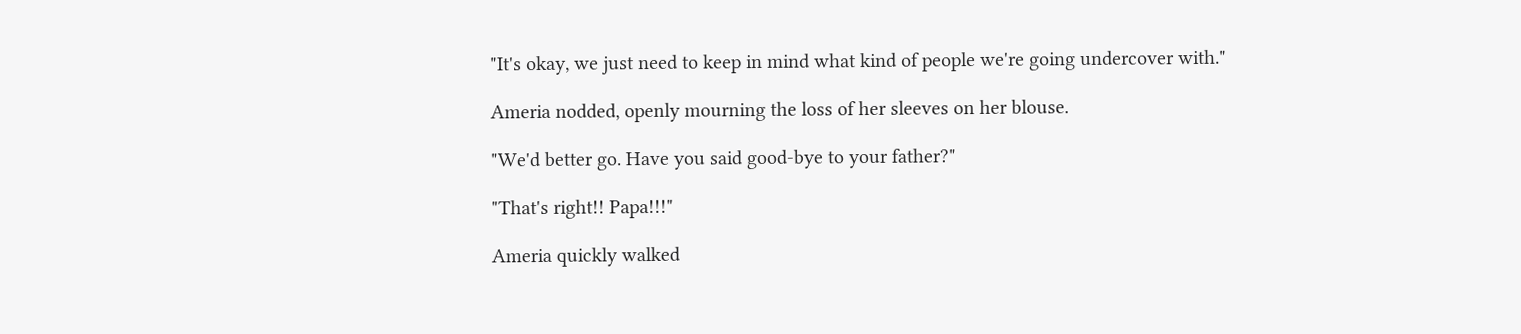"It's okay, we just need to keep in mind what kind of people we're going undercover with."

Ameria nodded, openly mourning the loss of her sleeves on her blouse.

"We'd better go. Have you said good-bye to your father?"

"That's right!! Papa!!!"

Ameria quickly walked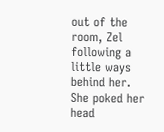out of the room, Zel following a little ways behind her. She poked her head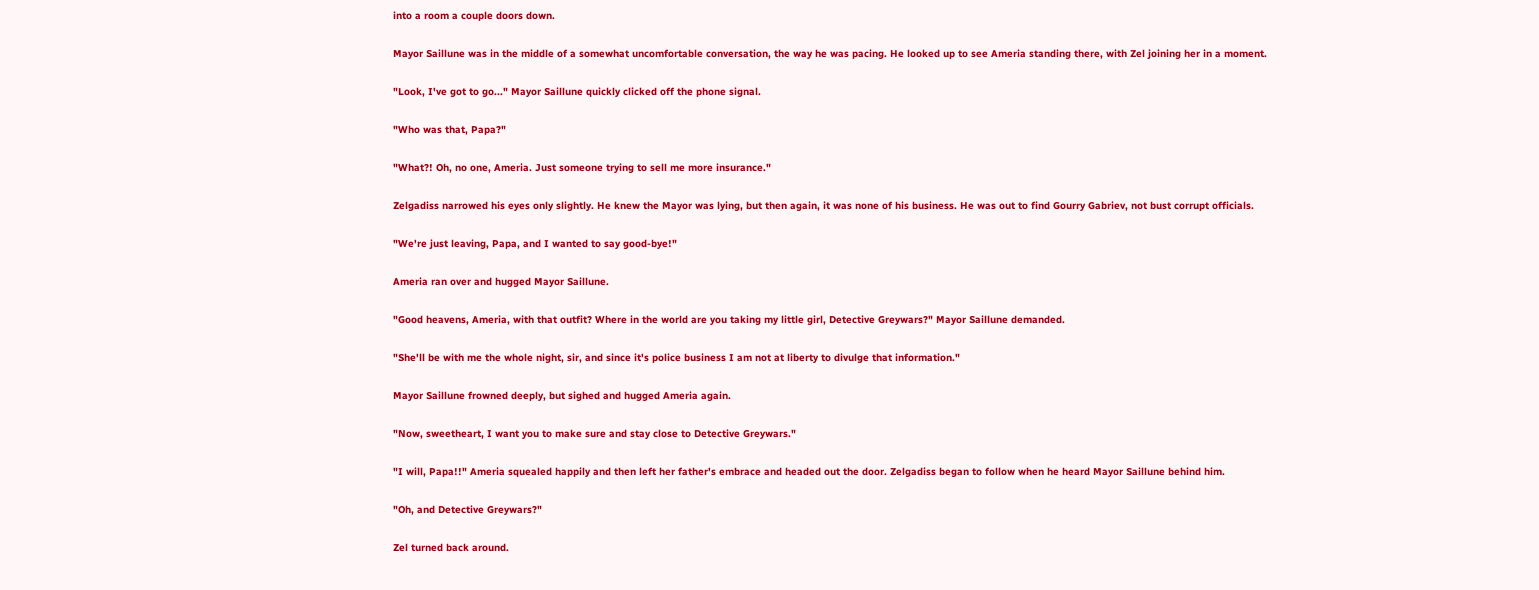into a room a couple doors down.

Mayor Saillune was in the middle of a somewhat uncomfortable conversation, the way he was pacing. He looked up to see Ameria standing there, with Zel joining her in a moment.

"Look, I've got to go..." Mayor Saillune quickly clicked off the phone signal.

"Who was that, Papa?"

"What?! Oh, no one, Ameria. Just someone trying to sell me more insurance."

Zelgadiss narrowed his eyes only slightly. He knew the Mayor was lying, but then again, it was none of his business. He was out to find Gourry Gabriev, not bust corrupt officials.

"We're just leaving, Papa, and I wanted to say good-bye!"

Ameria ran over and hugged Mayor Saillune.

"Good heavens, Ameria, with that outfit? Where in the world are you taking my little girl, Detective Greywars?" Mayor Saillune demanded.

"She'll be with me the whole night, sir, and since it's police business I am not at liberty to divulge that information."

Mayor Saillune frowned deeply, but sighed and hugged Ameria again.

"Now, sweetheart, I want you to make sure and stay close to Detective Greywars."

"I will, Papa!!" Ameria squealed happily and then left her father's embrace and headed out the door. Zelgadiss began to follow when he heard Mayor Saillune behind him.

"Oh, and Detective Greywars?"

Zel turned back around.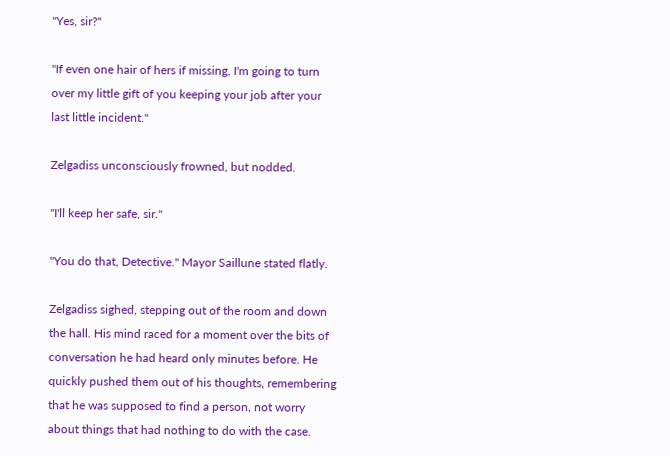"Yes, sir?"

"If even one hair of hers if missing, I'm going to turn over my little gift of you keeping your job after your last little incident."

Zelgadiss unconsciously frowned, but nodded.

"I'll keep her safe, sir."

"You do that, Detective." Mayor Saillune stated flatly.

Zelgadiss sighed, stepping out of the room and down the hall. His mind raced for a moment over the bits of conversation he had heard only minutes before. He quickly pushed them out of his thoughts, remembering that he was supposed to find a person, not worry about things that had nothing to do with the case.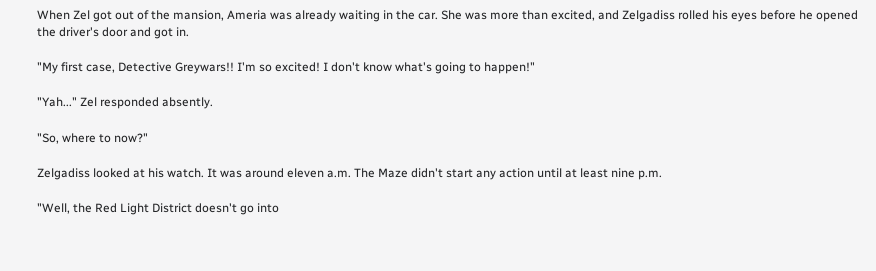When Zel got out of the mansion, Ameria was already waiting in the car. She was more than excited, and Zelgadiss rolled his eyes before he opened the driver's door and got in.

"My first case, Detective Greywars!! I'm so excited! I don't know what's going to happen!"

"Yah..." Zel responded absently.

"So, where to now?"

Zelgadiss looked at his watch. It was around eleven a.m. The Maze didn't start any action until at least nine p.m.

"Well, the Red Light District doesn't go into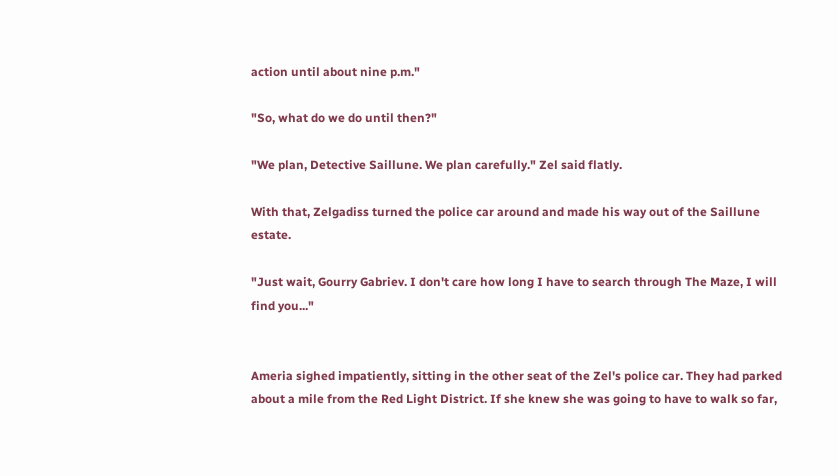action until about nine p.m."

"So, what do we do until then?"

"We plan, Detective Saillune. We plan carefully." Zel said flatly.

With that, Zelgadiss turned the police car around and made his way out of the Saillune estate.

"Just wait, Gourry Gabriev. I don't care how long I have to search through The Maze, I will find you..."


Ameria sighed impatiently, sitting in the other seat of the Zel's police car. They had parked about a mile from the Red Light District. If she knew she was going to have to walk so far,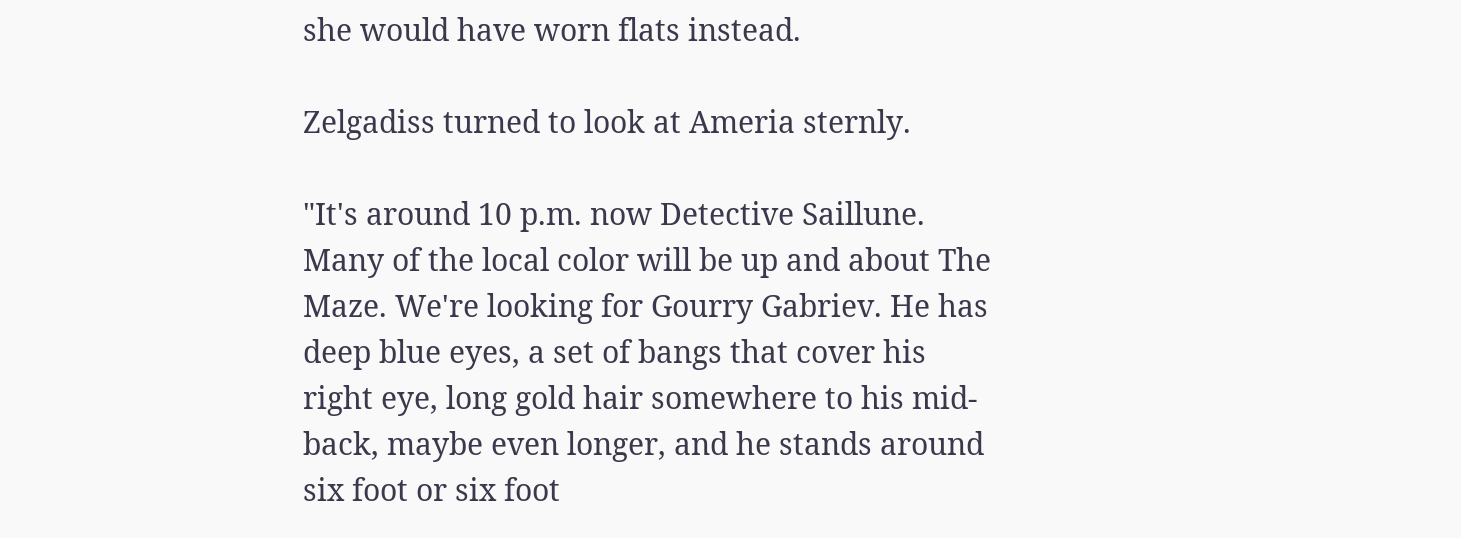she would have worn flats instead.

Zelgadiss turned to look at Ameria sternly.

"It's around 10 p.m. now Detective Saillune. Many of the local color will be up and about The Maze. We're looking for Gourry Gabriev. He has deep blue eyes, a set of bangs that cover his right eye, long gold hair somewhere to his mid-back, maybe even longer, and he stands around six foot or six foot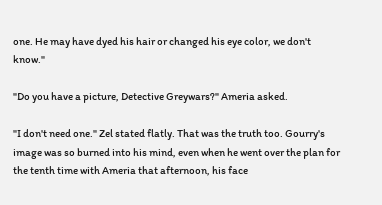one. He may have dyed his hair or changed his eye color, we don't know."

"Do you have a picture, Detective Greywars?" Ameria asked.

"I don't need one." Zel stated flatly. That was the truth too. Gourry's image was so burned into his mind, even when he went over the plan for the tenth time with Ameria that afternoon, his face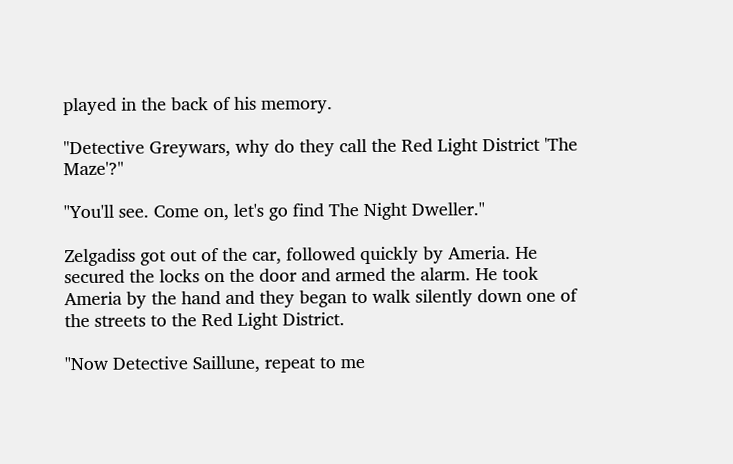played in the back of his memory.

"Detective Greywars, why do they call the Red Light District 'The Maze'?"

"You'll see. Come on, let's go find The Night Dweller."

Zelgadiss got out of the car, followed quickly by Ameria. He secured the locks on the door and armed the alarm. He took Ameria by the hand and they began to walk silently down one of the streets to the Red Light District.

"Now Detective Saillune, repeat to me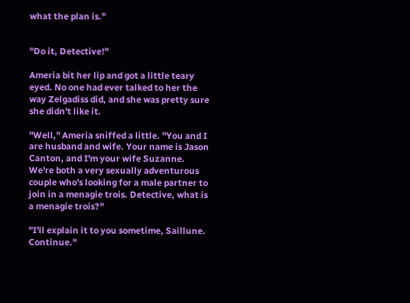what the plan is."


"Do it, Detective!"

Ameria bit her lip and got a little teary eyed. No one had ever talked to her the way Zelgadiss did, and she was pretty sure she didn't like it.

"Well," Ameria sniffed a little. "You and I are husband and wife. Your name is Jason Canton, and I'm your wife Suzanne. We're both a very sexually adventurous couple who's looking for a male partner to join in a menagie trois. Detective, what is a menagie trois?"

"I'll explain it to you sometime, Saillune. Continue."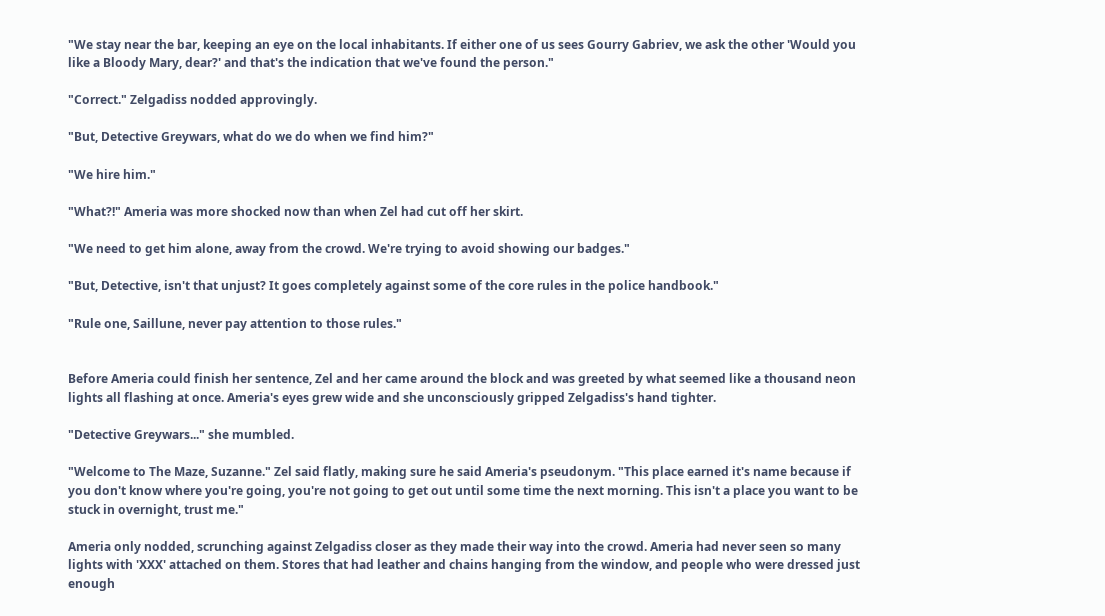"We stay near the bar, keeping an eye on the local inhabitants. If either one of us sees Gourry Gabriev, we ask the other 'Would you like a Bloody Mary, dear?' and that's the indication that we've found the person."

"Correct." Zelgadiss nodded approvingly.

"But, Detective Greywars, what do we do when we find him?"

"We hire him."

"What?!" Ameria was more shocked now than when Zel had cut off her skirt.

"We need to get him alone, away from the crowd. We're trying to avoid showing our badges."

"But, Detective, isn't that unjust? It goes completely against some of the core rules in the police handbook."

"Rule one, Saillune, never pay attention to those rules."


Before Ameria could finish her sentence, Zel and her came around the block and was greeted by what seemed like a thousand neon lights all flashing at once. Ameria's eyes grew wide and she unconsciously gripped Zelgadiss's hand tighter.

"Detective Greywars..." she mumbled.

"Welcome to The Maze, Suzanne." Zel said flatly, making sure he said Ameria's pseudonym. "This place earned it's name because if you don't know where you're going, you're not going to get out until some time the next morning. This isn't a place you want to be stuck in overnight, trust me."

Ameria only nodded, scrunching against Zelgadiss closer as they made their way into the crowd. Ameria had never seen so many lights with 'XXX' attached on them. Stores that had leather and chains hanging from the window, and people who were dressed just enough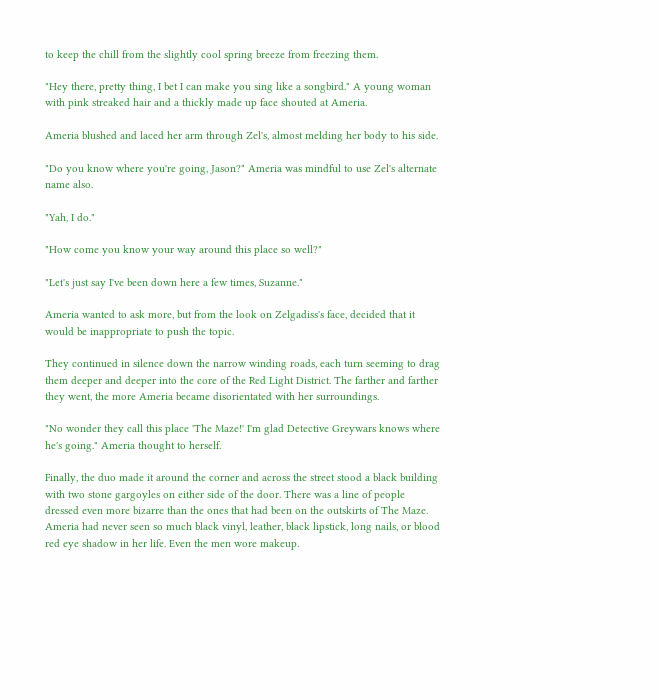to keep the chill from the slightly cool spring breeze from freezing them.

"Hey there, pretty thing, I bet I can make you sing like a songbird." A young woman with pink streaked hair and a thickly made up face shouted at Ameria.

Ameria blushed and laced her arm through Zel's, almost melding her body to his side.

"Do you know where you're going, Jason?" Ameria was mindful to use Zel's alternate name also.

"Yah, I do."

"How come you know your way around this place so well?"

"Let's just say I've been down here a few times, Suzanne."

Ameria wanted to ask more, but from the look on Zelgadiss's face, decided that it would be inappropriate to push the topic.

They continued in silence down the narrow winding roads, each turn seeming to drag them deeper and deeper into the core of the Red Light District. The farther and farther they went, the more Ameria became disorientated with her surroundings.

"No wonder they call this place 'The Maze!' I'm glad Detective Greywars knows where he's going." Ameria thought to herself.

Finally, the duo made it around the corner and across the street stood a black building with two stone gargoyles on either side of the door. There was a line of people dressed even more bizarre than the ones that had been on the outskirts of The Maze. Ameria had never seen so much black vinyl, leather, black lipstick, long nails, or blood red eye shadow in her life. Even the men wore makeup.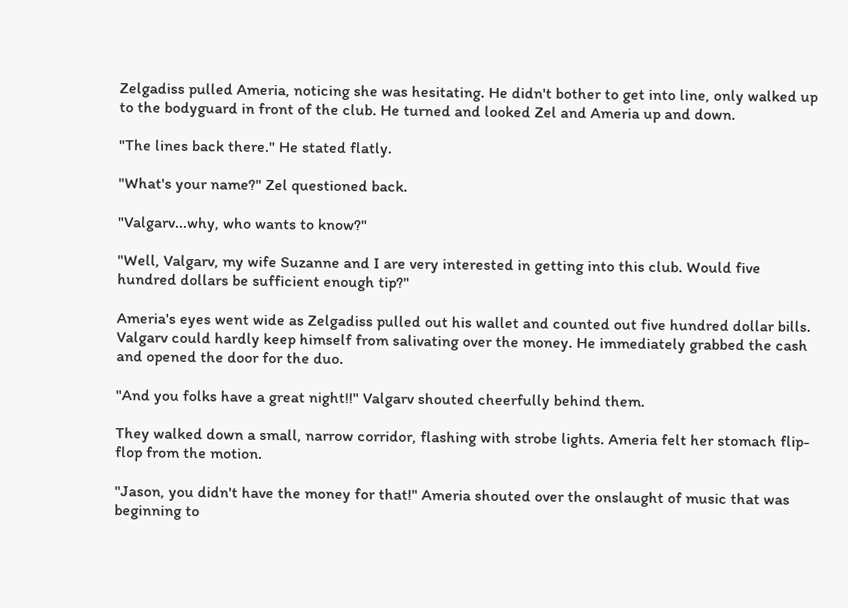Zelgadiss pulled Ameria, noticing she was hesitating. He didn't bother to get into line, only walked up to the bodyguard in front of the club. He turned and looked Zel and Ameria up and down.

"The lines back there." He stated flatly.

"What's your name?" Zel questioned back.

"Valgarv...why, who wants to know?"

"Well, Valgarv, my wife Suzanne and I are very interested in getting into this club. Would five hundred dollars be sufficient enough tip?"

Ameria's eyes went wide as Zelgadiss pulled out his wallet and counted out five hundred dollar bills. Valgarv could hardly keep himself from salivating over the money. He immediately grabbed the cash and opened the door for the duo.

"And you folks have a great night!!" Valgarv shouted cheerfully behind them.

They walked down a small, narrow corridor, flashing with strobe lights. Ameria felt her stomach flip-flop from the motion.

"Jason, you didn't have the money for that!" Ameria shouted over the onslaught of music that was beginning to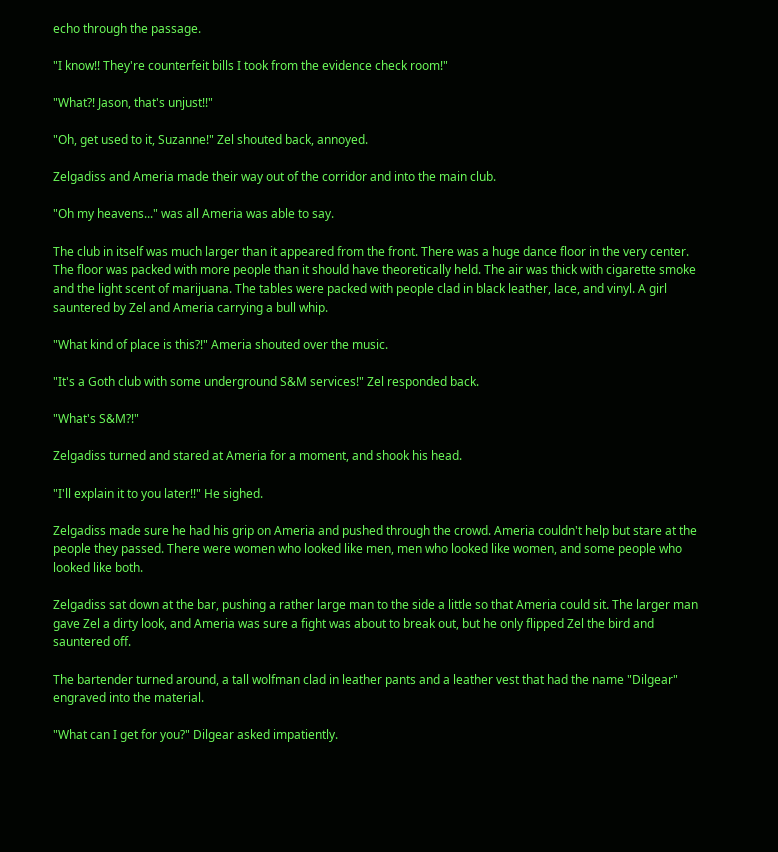echo through the passage.

"I know!! They're counterfeit bills I took from the evidence check room!"

"What?! Jason, that's unjust!!"

"Oh, get used to it, Suzanne!" Zel shouted back, annoyed.

Zelgadiss and Ameria made their way out of the corridor and into the main club.

"Oh my heavens..." was all Ameria was able to say.

The club in itself was much larger than it appeared from the front. There was a huge dance floor in the very center. The floor was packed with more people than it should have theoretically held. The air was thick with cigarette smoke and the light scent of marijuana. The tables were packed with people clad in black leather, lace, and vinyl. A girl sauntered by Zel and Ameria carrying a bull whip.

"What kind of place is this?!" Ameria shouted over the music.

"It's a Goth club with some underground S&M services!" Zel responded back.

"What's S&M?!"

Zelgadiss turned and stared at Ameria for a moment, and shook his head.

"I'll explain it to you later!!" He sighed.

Zelgadiss made sure he had his grip on Ameria and pushed through the crowd. Ameria couldn't help but stare at the people they passed. There were women who looked like men, men who looked like women, and some people who looked like both.

Zelgadiss sat down at the bar, pushing a rather large man to the side a little so that Ameria could sit. The larger man gave Zel a dirty look, and Ameria was sure a fight was about to break out, but he only flipped Zel the bird and sauntered off.

The bartender turned around, a tall wolfman clad in leather pants and a leather vest that had the name "Dilgear" engraved into the material.

"What can I get for you?" Dilgear asked impatiently.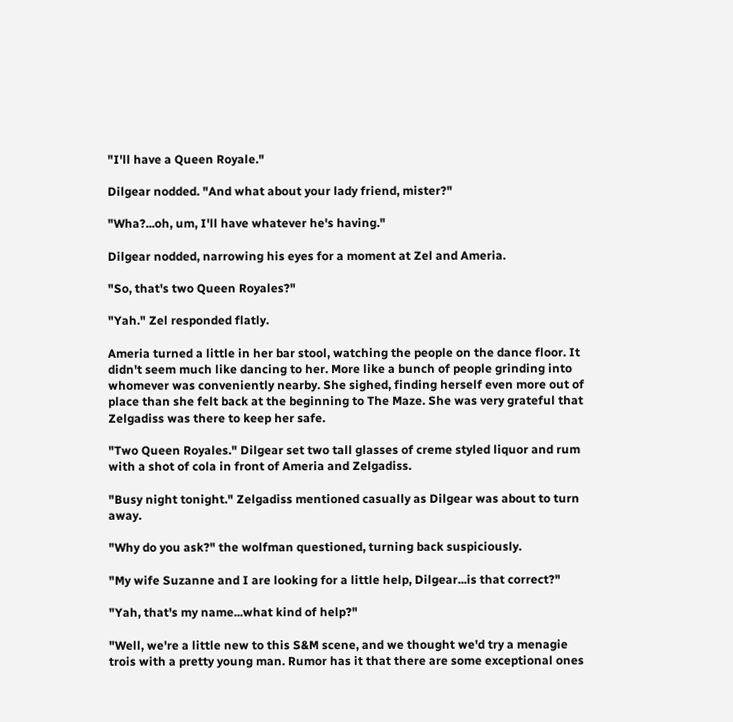"I'll have a Queen Royale."

Dilgear nodded. "And what about your lady friend, mister?"

"Wha?...oh, um, I'll have whatever he's having."

Dilgear nodded, narrowing his eyes for a moment at Zel and Ameria.

"So, that's two Queen Royales?"

"Yah." Zel responded flatly.

Ameria turned a little in her bar stool, watching the people on the dance floor. It didn't seem much like dancing to her. More like a bunch of people grinding into whomever was conveniently nearby. She sighed, finding herself even more out of place than she felt back at the beginning to The Maze. She was very grateful that Zelgadiss was there to keep her safe.

"Two Queen Royales." Dilgear set two tall glasses of creme styled liquor and rum with a shot of cola in front of Ameria and Zelgadiss.

"Busy night tonight." Zelgadiss mentioned casually as Dilgear was about to turn away.

"Why do you ask?" the wolfman questioned, turning back suspiciously.

"My wife Suzanne and I are looking for a little help, Dilgear...is that correct?"

"Yah, that's my name...what kind of help?"

"Well, we're a little new to this S&M scene, and we thought we'd try a menagie trois with a pretty young man. Rumor has it that there are some exceptional ones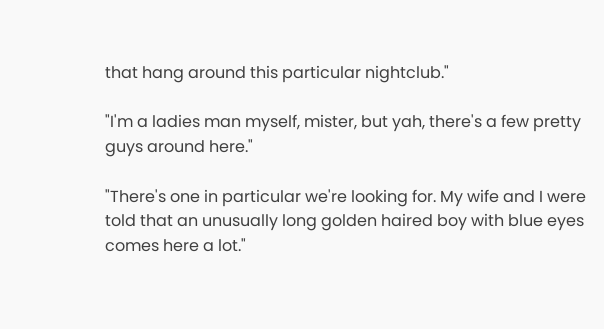that hang around this particular nightclub."

"I'm a ladies man myself, mister, but yah, there's a few pretty guys around here."

"There's one in particular we're looking for. My wife and I were told that an unusually long golden haired boy with blue eyes comes here a lot."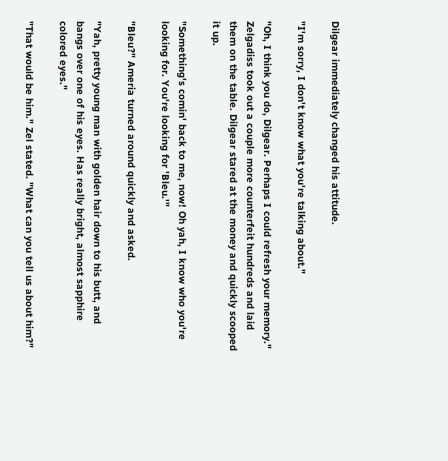Dilgear immediately changed his attitude.

"I'm sorry, I don't know what you're talking about."

"Oh, I think you do, Dilgear. Perhaps I could refresh your memory." Zelgadiss took out a couple more counterfeit hundreds and laid them on the table. Dilgear stared at the money and quickly scooped it up.

"Something's comin' back to me, now! Oh yah, I know who you're looking for. You're looking for 'Bleu.'"

"Bleu?" Ameria turned around quickly and asked.

"Yah, pretty young man with golden hair down to his butt, and bangs over one of his eyes. Has really bright, almost sapphire colored eyes."

"That would be him." Zel stated. "What can you tell us about him?"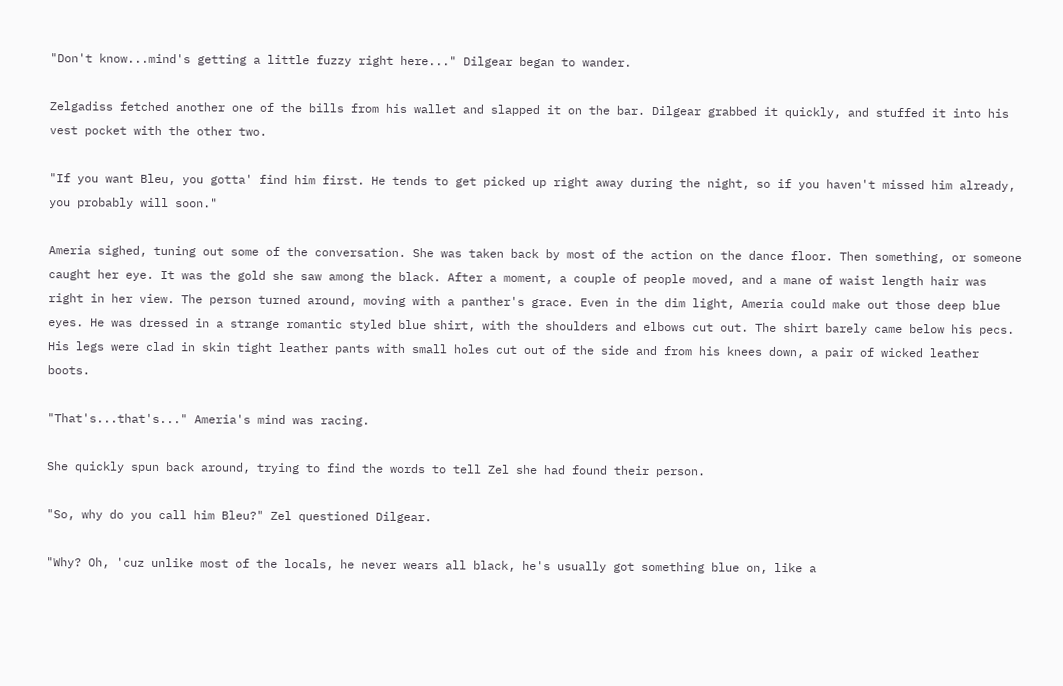"Don't know...mind's getting a little fuzzy right here..." Dilgear began to wander.

Zelgadiss fetched another one of the bills from his wallet and slapped it on the bar. Dilgear grabbed it quickly, and stuffed it into his vest pocket with the other two.

"If you want Bleu, you gotta' find him first. He tends to get picked up right away during the night, so if you haven't missed him already, you probably will soon."

Ameria sighed, tuning out some of the conversation. She was taken back by most of the action on the dance floor. Then something, or someone caught her eye. It was the gold she saw among the black. After a moment, a couple of people moved, and a mane of waist length hair was right in her view. The person turned around, moving with a panther's grace. Even in the dim light, Ameria could make out those deep blue eyes. He was dressed in a strange romantic styled blue shirt, with the shoulders and elbows cut out. The shirt barely came below his pecs. His legs were clad in skin tight leather pants with small holes cut out of the side and from his knees down, a pair of wicked leather boots.

"That's...that's..." Ameria's mind was racing.

She quickly spun back around, trying to find the words to tell Zel she had found their person.

"So, why do you call him Bleu?" Zel questioned Dilgear.

"Why? Oh, 'cuz unlike most of the locals, he never wears all black, he's usually got something blue on, like a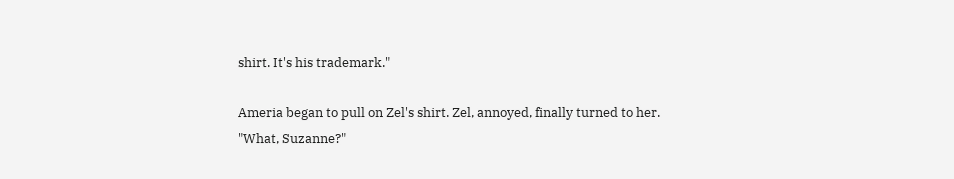shirt. It's his trademark."

Ameria began to pull on Zel's shirt. Zel, annoyed, finally turned to her.
"What, Suzanne?"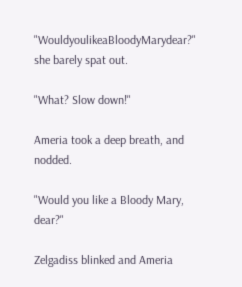"WouldyoulikeaBloodyMarydear?" she barely spat out.

"What? Slow down!"

Ameria took a deep breath, and nodded.

"Would you like a Bloody Mary, dear?"

Zelgadiss blinked and Ameria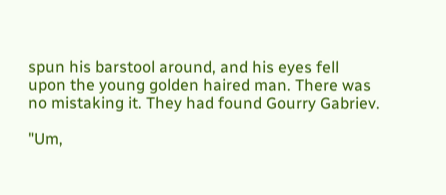spun his barstool around, and his eyes fell upon the young golden haired man. There was no mistaking it. They had found Gourry Gabriev.

"Um,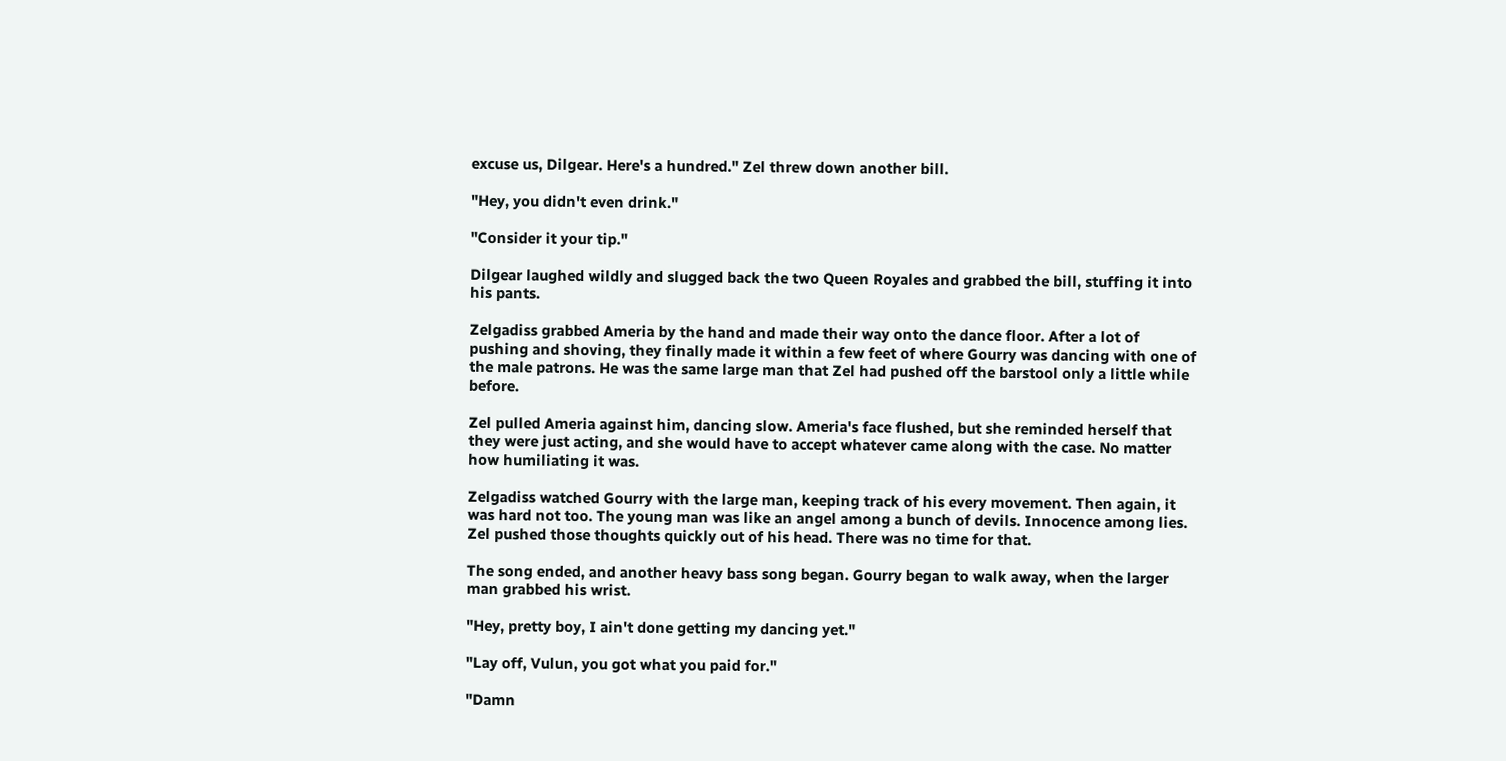excuse us, Dilgear. Here's a hundred." Zel threw down another bill.

"Hey, you didn't even drink."

"Consider it your tip."

Dilgear laughed wildly and slugged back the two Queen Royales and grabbed the bill, stuffing it into his pants.

Zelgadiss grabbed Ameria by the hand and made their way onto the dance floor. After a lot of pushing and shoving, they finally made it within a few feet of where Gourry was dancing with one of the male patrons. He was the same large man that Zel had pushed off the barstool only a little while before.

Zel pulled Ameria against him, dancing slow. Ameria's face flushed, but she reminded herself that they were just acting, and she would have to accept whatever came along with the case. No matter how humiliating it was.

Zelgadiss watched Gourry with the large man, keeping track of his every movement. Then again, it was hard not too. The young man was like an angel among a bunch of devils. Innocence among lies. Zel pushed those thoughts quickly out of his head. There was no time for that.

The song ended, and another heavy bass song began. Gourry began to walk away, when the larger man grabbed his wrist.

"Hey, pretty boy, I ain't done getting my dancing yet."

"Lay off, Vulun, you got what you paid for."

"Damn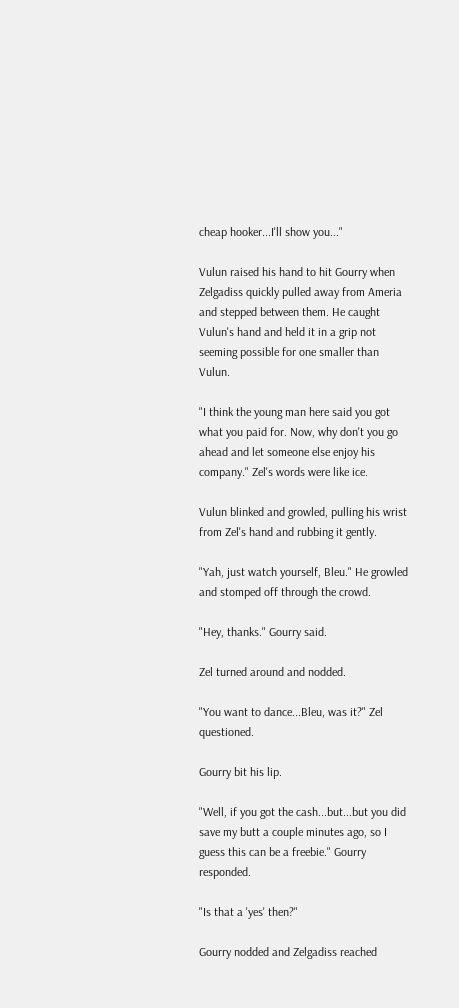cheap hooker...I'll show you..."

Vulun raised his hand to hit Gourry when Zelgadiss quickly pulled away from Ameria and stepped between them. He caught Vulun's hand and held it in a grip not seeming possible for one smaller than Vulun.

"I think the young man here said you got what you paid for. Now, why don't you go ahead and let someone else enjoy his company." Zel's words were like ice.

Vulun blinked and growled, pulling his wrist from Zel's hand and rubbing it gently.

"Yah, just watch yourself, Bleu." He growled and stomped off through the crowd.

"Hey, thanks." Gourry said.

Zel turned around and nodded.

"You want to dance...Bleu, was it?" Zel questioned.

Gourry bit his lip.

"Well, if you got the cash...but...but you did save my butt a couple minutes ago, so I guess this can be a freebie." Gourry responded.

"Is that a 'yes' then?"

Gourry nodded and Zelgadiss reached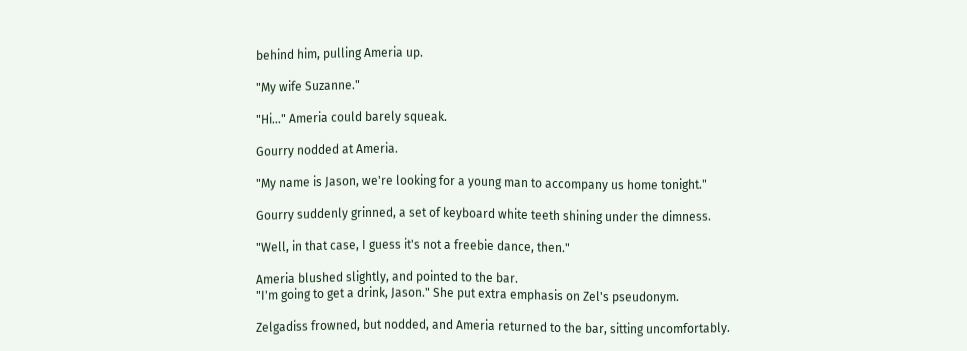behind him, pulling Ameria up.

"My wife Suzanne."

"Hi..." Ameria could barely squeak.

Gourry nodded at Ameria.

"My name is Jason, we're looking for a young man to accompany us home tonight."

Gourry suddenly grinned, a set of keyboard white teeth shining under the dimness.

"Well, in that case, I guess it's not a freebie dance, then."

Ameria blushed slightly, and pointed to the bar.
"I'm going to get a drink, Jason." She put extra emphasis on Zel's pseudonym.

Zelgadiss frowned, but nodded, and Ameria returned to the bar, sitting uncomfortably.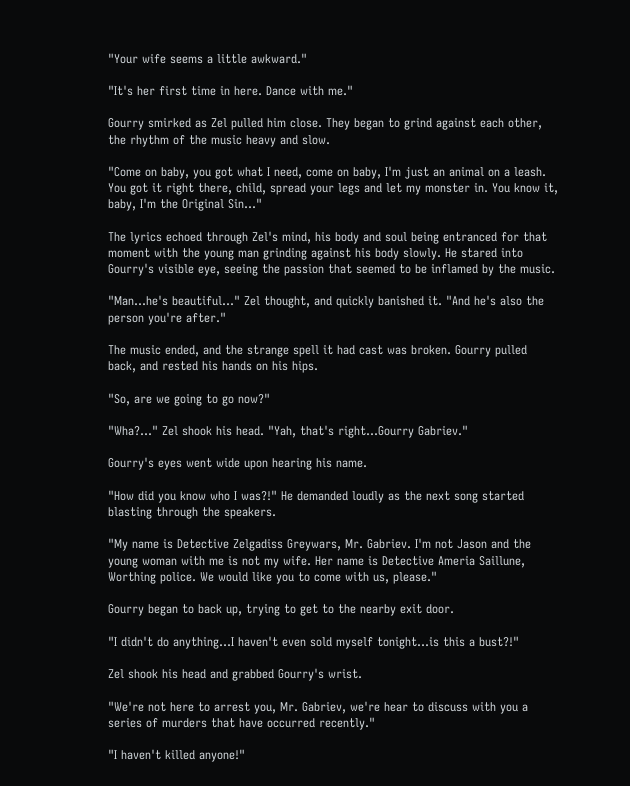"Your wife seems a little awkward."

"It's her first time in here. Dance with me."

Gourry smirked as Zel pulled him close. They began to grind against each other, the rhythm of the music heavy and slow.

"Come on baby, you got what I need, come on baby, I'm just an animal on a leash. You got it right there, child, spread your legs and let my monster in. You know it, baby, I'm the Original Sin..."

The lyrics echoed through Zel's mind, his body and soul being entranced for that moment with the young man grinding against his body slowly. He stared into Gourry's visible eye, seeing the passion that seemed to be inflamed by the music.

"Man...he's beautiful..." Zel thought, and quickly banished it. "And he's also the person you're after."

The music ended, and the strange spell it had cast was broken. Gourry pulled back, and rested his hands on his hips.

"So, are we going to go now?"

"Wha?..." Zel shook his head. "Yah, that's right...Gourry Gabriev."

Gourry's eyes went wide upon hearing his name.

"How did you know who I was?!" He demanded loudly as the next song started blasting through the speakers.

"My name is Detective Zelgadiss Greywars, Mr. Gabriev. I'm not Jason and the young woman with me is not my wife. Her name is Detective Ameria Saillune, Worthing police. We would like you to come with us, please."

Gourry began to back up, trying to get to the nearby exit door.

"I didn't do anything...I haven't even sold myself tonight...is this a bust?!"

Zel shook his head and grabbed Gourry's wrist.

"We're not here to arrest you, Mr. Gabriev, we're hear to discuss with you a series of murders that have occurred recently."

"I haven't killed anyone!"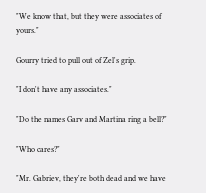"We know that, but they were associates of yours."

Gourry tried to pull out of Zel's grip.

"I don't have any associates."

"Do the names Garv and Martina ring a bell?"

"Who cares?"

"Mr. Gabriev, they're both dead and we have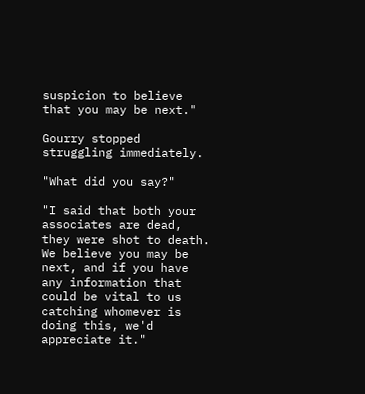suspicion to believe that you may be next."

Gourry stopped struggling immediately.

"What did you say?"

"I said that both your associates are dead, they were shot to death. We believe you may be next, and if you have any information that could be vital to us catching whomever is doing this, we'd appreciate it."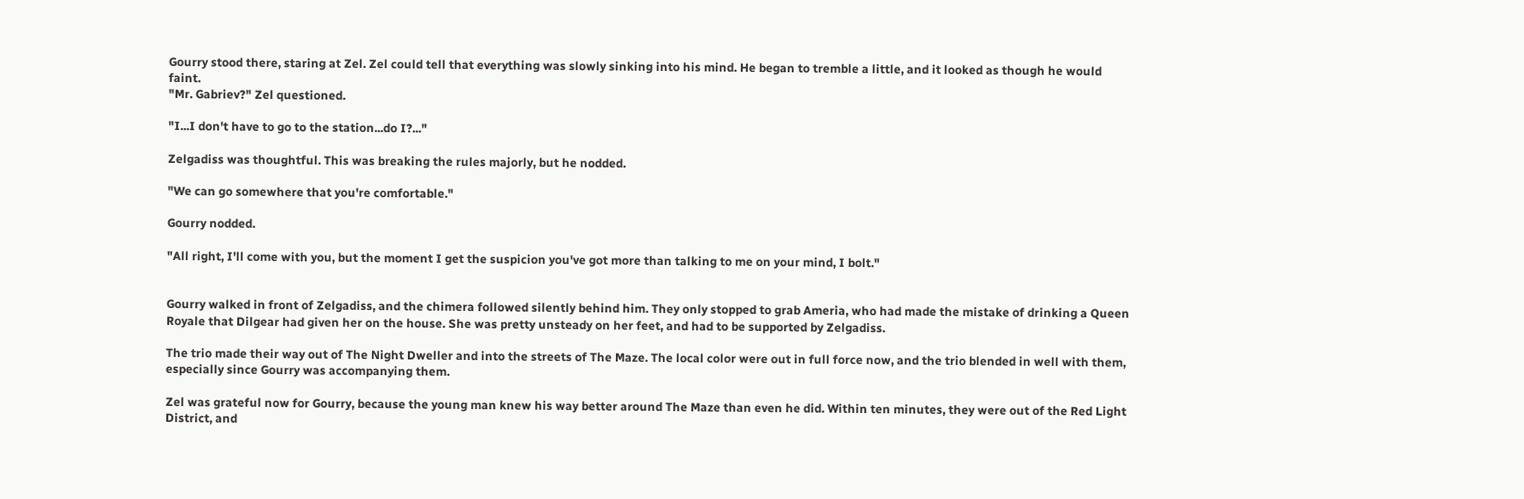Gourry stood there, staring at Zel. Zel could tell that everything was slowly sinking into his mind. He began to tremble a little, and it looked as though he would faint.
"Mr. Gabriev?" Zel questioned.

"I...I don't have to go to the station...do I?..."

Zelgadiss was thoughtful. This was breaking the rules majorly, but he nodded.

"We can go somewhere that you're comfortable."

Gourry nodded.

"All right, I'll come with you, but the moment I get the suspicion you've got more than talking to me on your mind, I bolt."


Gourry walked in front of Zelgadiss, and the chimera followed silently behind him. They only stopped to grab Ameria, who had made the mistake of drinking a Queen Royale that Dilgear had given her on the house. She was pretty unsteady on her feet, and had to be supported by Zelgadiss.

The trio made their way out of The Night Dweller and into the streets of The Maze. The local color were out in full force now, and the trio blended in well with them, especially since Gourry was accompanying them.

Zel was grateful now for Gourry, because the young man knew his way better around The Maze than even he did. Within ten minutes, they were out of the Red Light District, and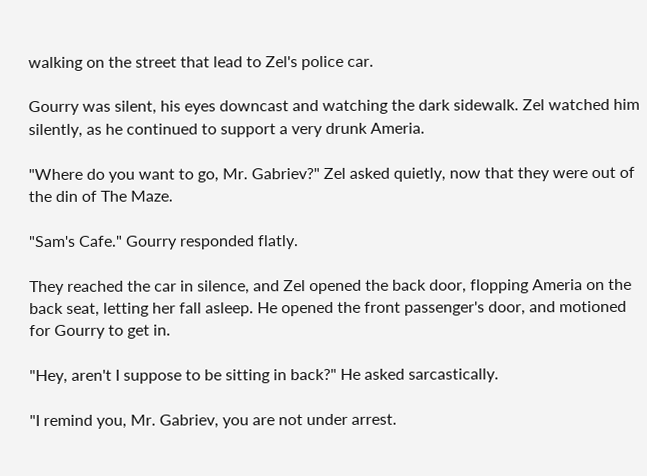walking on the street that lead to Zel's police car.

Gourry was silent, his eyes downcast and watching the dark sidewalk. Zel watched him silently, as he continued to support a very drunk Ameria.

"Where do you want to go, Mr. Gabriev?" Zel asked quietly, now that they were out of the din of The Maze.

"Sam's Cafe." Gourry responded flatly.

They reached the car in silence, and Zel opened the back door, flopping Ameria on the back seat, letting her fall asleep. He opened the front passenger's door, and motioned for Gourry to get in.

"Hey, aren't I suppose to be sitting in back?" He asked sarcastically.

"I remind you, Mr. Gabriev, you are not under arrest.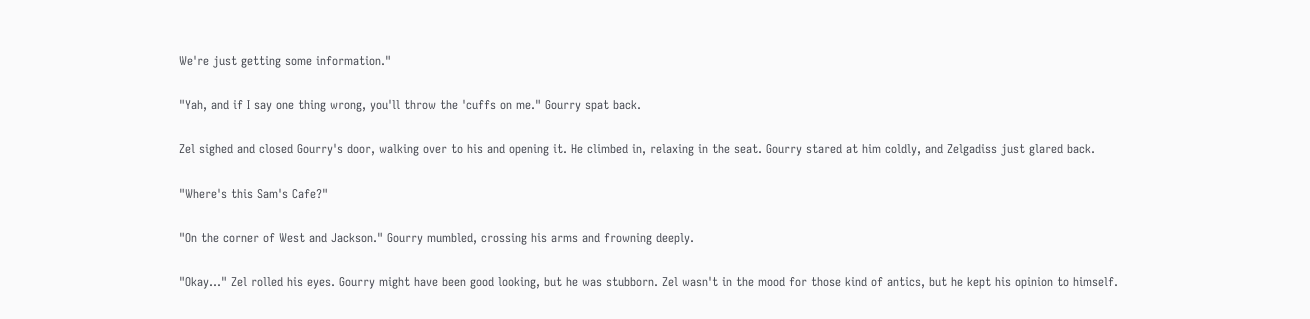We're just getting some information."

"Yah, and if I say one thing wrong, you'll throw the 'cuffs on me." Gourry spat back.

Zel sighed and closed Gourry's door, walking over to his and opening it. He climbed in, relaxing in the seat. Gourry stared at him coldly, and Zelgadiss just glared back.

"Where's this Sam's Cafe?"

"On the corner of West and Jackson." Gourry mumbled, crossing his arms and frowning deeply.

"Okay..." Zel rolled his eyes. Gourry might have been good looking, but he was stubborn. Zel wasn't in the mood for those kind of antics, but he kept his opinion to himself.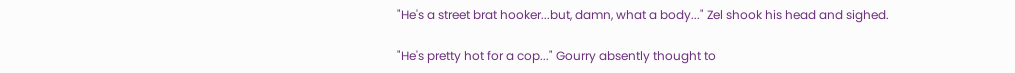"He's a street brat hooker...but, damn, what a body..." Zel shook his head and sighed.

"He's pretty hot for a cop..." Gourry absently thought to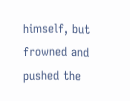himself, but frowned and pushed the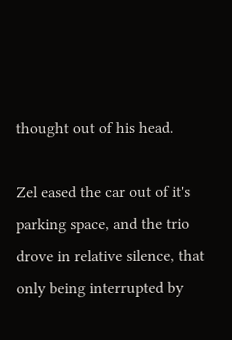thought out of his head.

Zel eased the car out of it's parking space, and the trio drove in relative silence, that only being interrupted by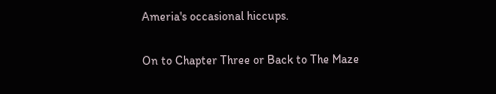Ameria's occasional hiccups.

On to Chapter Three or Back to The Maze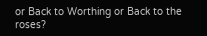or Back to Worthing or Back to the roses?